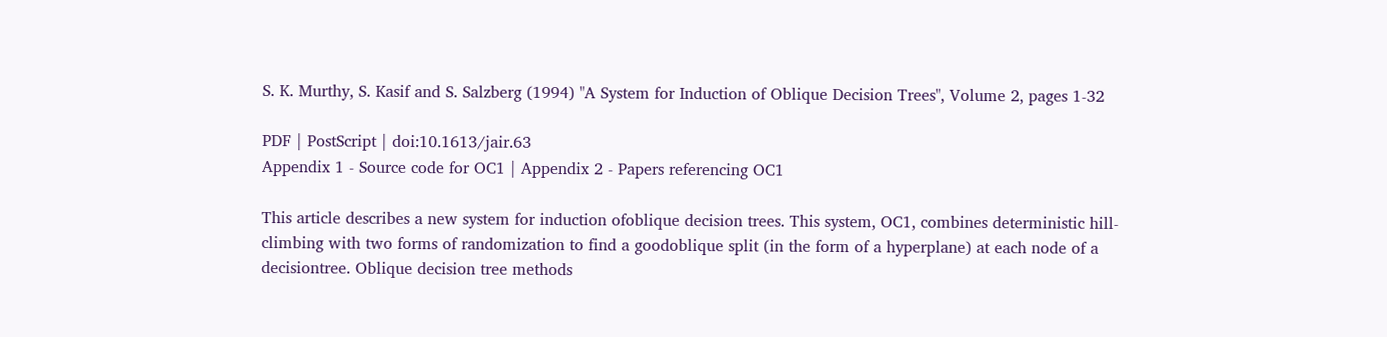S. K. Murthy, S. Kasif and S. Salzberg (1994) "A System for Induction of Oblique Decision Trees", Volume 2, pages 1-32

PDF | PostScript | doi:10.1613/jair.63
Appendix 1 - Source code for OC1 | Appendix 2 - Papers referencing OC1

This article describes a new system for induction ofoblique decision trees. This system, OC1, combines deterministic hill-climbing with two forms of randomization to find a goodoblique split (in the form of a hyperplane) at each node of a decisiontree. Oblique decision tree methods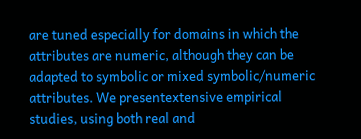are tuned especially for domains in which the attributes are numeric, although they can be adapted to symbolic or mixed symbolic/numeric attributes. We presentextensive empirical studies, using both real and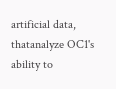artificial data, thatanalyze OC1's ability to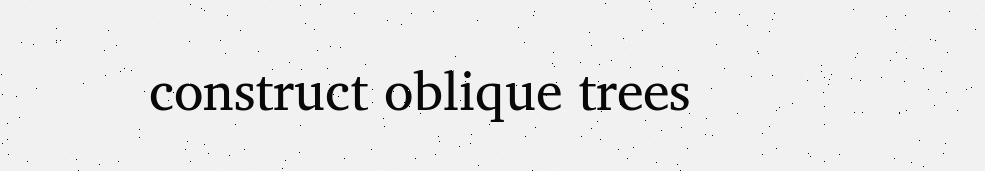construct oblique trees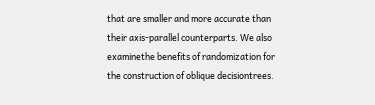that are smaller and more accurate than their axis-parallel counterparts. We also examinethe benefits of randomization for the construction of oblique decisiontrees.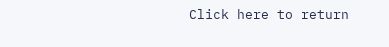Click here to return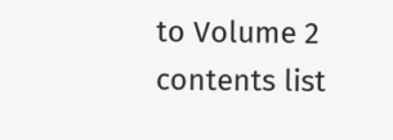to Volume 2 contents list